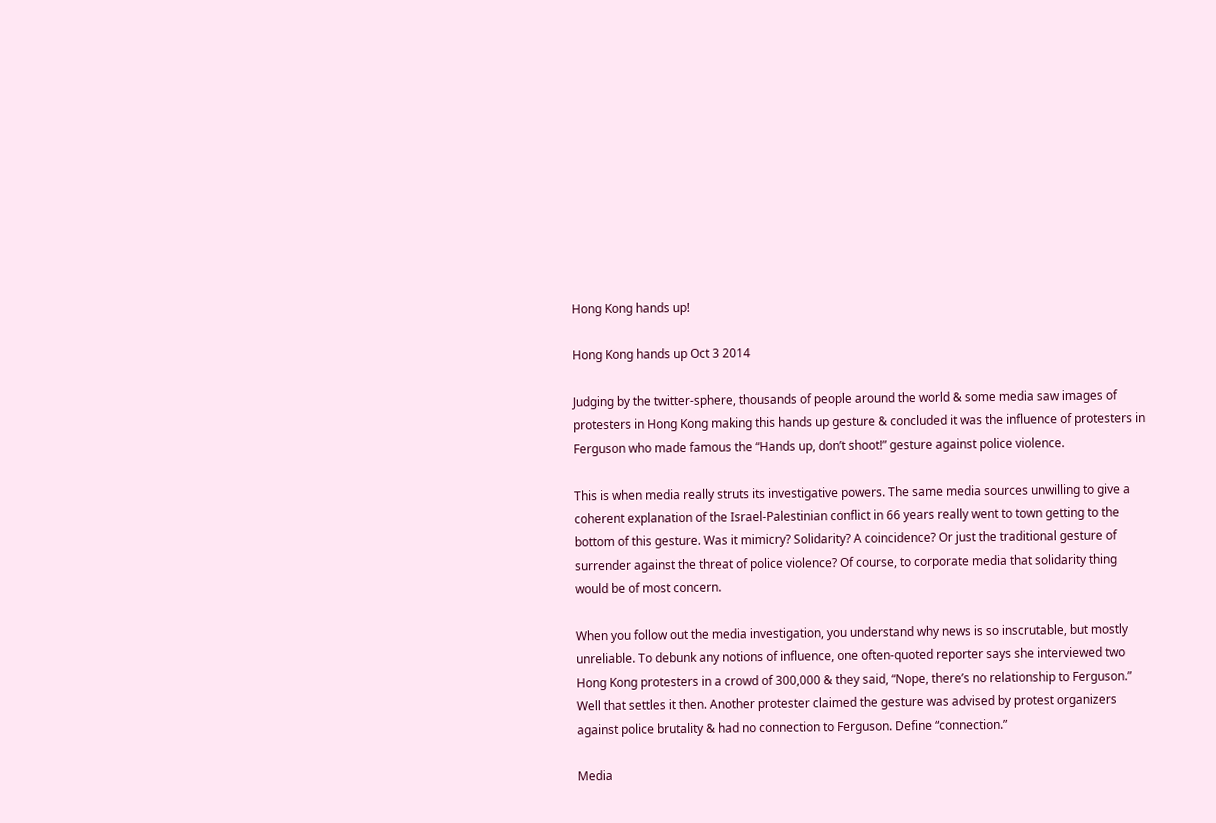Hong Kong hands up!

Hong Kong hands up Oct 3 2014

Judging by the twitter-sphere, thousands of people around the world & some media saw images of protesters in Hong Kong making this hands up gesture & concluded it was the influence of protesters in Ferguson who made famous the “Hands up, don’t shoot!” gesture against police violence.

This is when media really struts its investigative powers. The same media sources unwilling to give a coherent explanation of the Israel-Palestinian conflict in 66 years really went to town getting to the bottom of this gesture. Was it mimicry? Solidarity? A coincidence? Or just the traditional gesture of surrender against the threat of police violence? Of course, to corporate media that solidarity thing would be of most concern.

When you follow out the media investigation, you understand why news is so inscrutable, but mostly unreliable. To debunk any notions of influence, one often-quoted reporter says she interviewed two Hong Kong protesters in a crowd of 300,000 & they said, “Nope, there’s no relationship to Ferguson.” Well that settles it then. Another protester claimed the gesture was advised by protest organizers against police brutality & had no connection to Ferguson. Define “connection.”

Media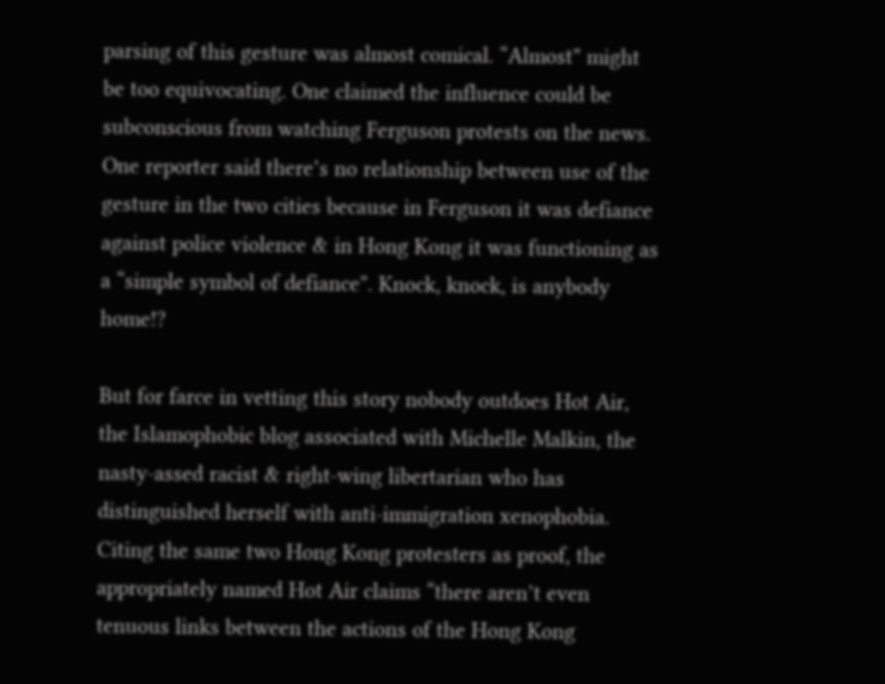parsing of this gesture was almost comical. “Almost” might be too equivocating. One claimed the influence could be subconscious from watching Ferguson protests on the news. One reporter said there’s no relationship between use of the gesture in the two cities because in Ferguson it was defiance against police violence & in Hong Kong it was functioning as a “simple symbol of defiance”. Knock, knock, is anybody home!?

But for farce in vetting this story nobody outdoes Hot Air, the Islamophobic blog associated with Michelle Malkin, the nasty-assed racist & right-wing libertarian who has distinguished herself with anti-immigration xenophobia. Citing the same two Hong Kong protesters as proof, the appropriately named Hot Air claims “there aren’t even tenuous links between the actions of the Hong Kong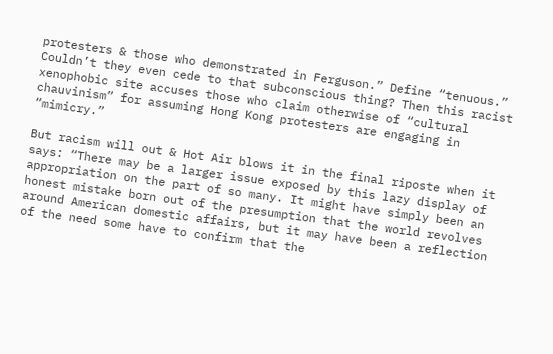protesters & those who demonstrated in Ferguson.” Define “tenuous.” Couldn’t they even cede to that subconscious thing? Then this racist xenophobic site accuses those who claim otherwise of “cultural chauvinism” for assuming Hong Kong protesters are engaging in “mimicry.”

But racism will out & Hot Air blows it in the final riposte when it says: “There may be a larger issue exposed by this lazy display of appropriation on the part of so many. It might have simply been an honest mistake born out of the presumption that the world revolves around American domestic affairs, but it may have been a reflection of the need some have to confirm that the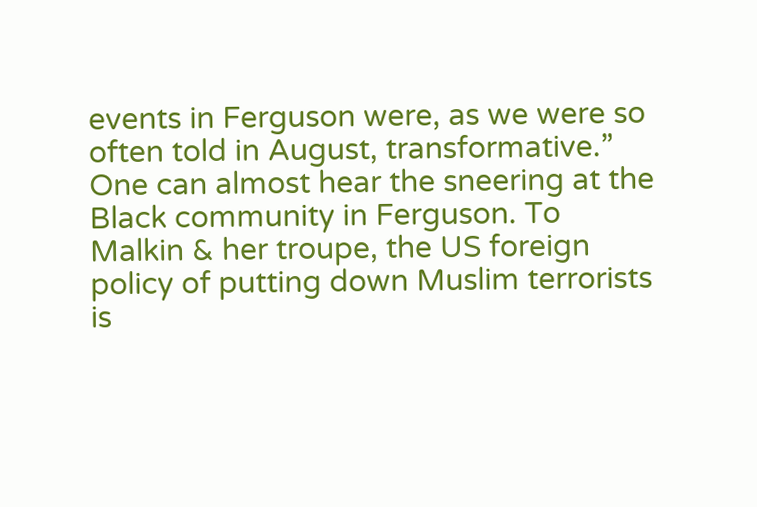events in Ferguson were, as we were so often told in August, transformative.” One can almost hear the sneering at the Black community in Ferguson. To Malkin & her troupe, the US foreign policy of putting down Muslim terrorists is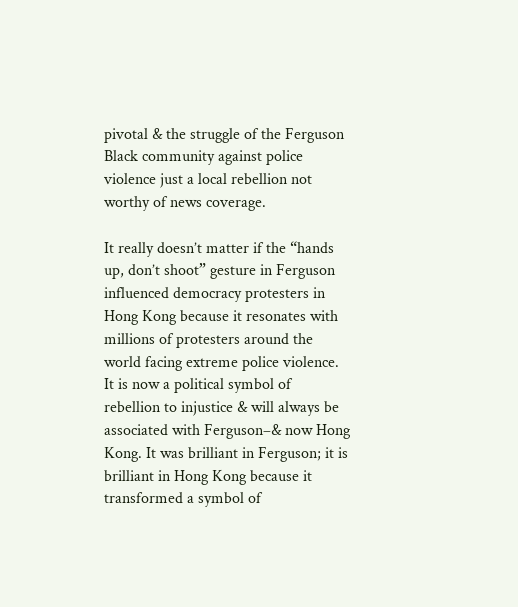pivotal & the struggle of the Ferguson Black community against police violence just a local rebellion not worthy of news coverage.

It really doesn’t matter if the “hands up, don’t shoot” gesture in Ferguson influenced democracy protesters in Hong Kong because it resonates with millions of protesters around the world facing extreme police violence. It is now a political symbol of rebellion to injustice & will always be associated with Ferguson–& now Hong Kong. It was brilliant in Ferguson; it is brilliant in Hong Kong because it transformed a symbol of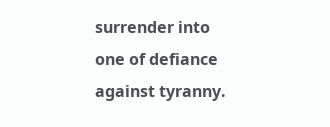surrender into one of defiance against tyranny.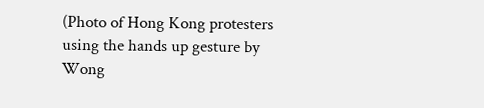(Photo of Hong Kong protesters using the hands up gesture by Wong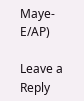Maye-E/AP)

Leave a Reply